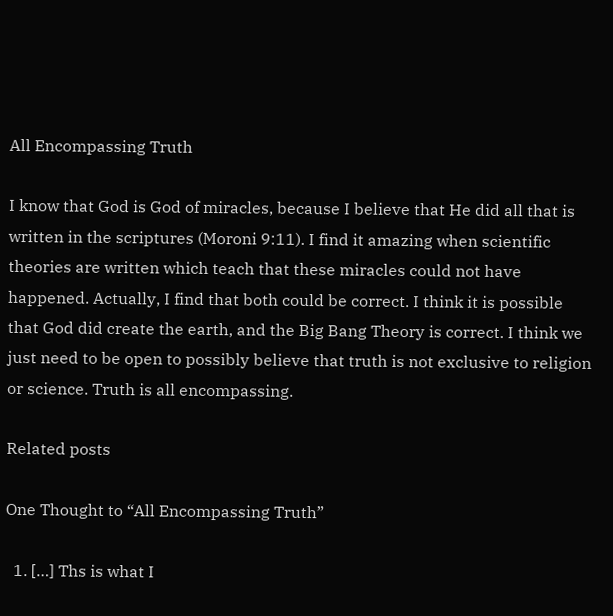All Encompassing Truth

I know that God is God of miracles, because I believe that He did all that is written in the scriptures (Moroni 9:11). I find it amazing when scientific theories are written which teach that these miracles could not have happened. Actually, I find that both could be correct. I think it is possible that God did create the earth, and the Big Bang Theory is correct. I think we just need to be open to possibly believe that truth is not exclusive to religion or science. Truth is all encompassing.

Related posts

One Thought to “All Encompassing Truth”

  1. […] Ths is what I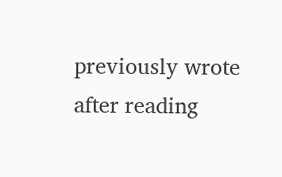previously wrote after reading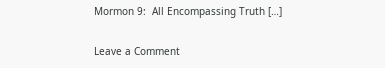Mormon 9:  All Encompassing Truth […]

Leave a Comment